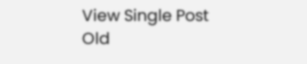View Single Post
Old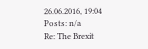26.06.2016, 19:04
Posts: n/a
Re: The Brexit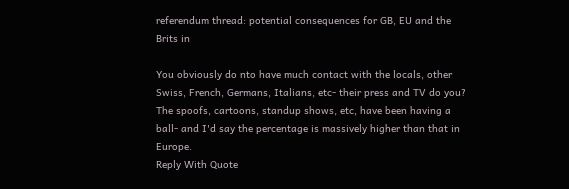referendum thread: potential consequences for GB, EU and the Brits in

You obviously do nto have much contact with the locals, other Swiss, French, Germans, Italians, etc- their press and TV do you? The spoofs, cartoons, standup shows, etc, have been having a ball- and I'd say the percentage is massively higher than that in Europe.
Reply With Quote